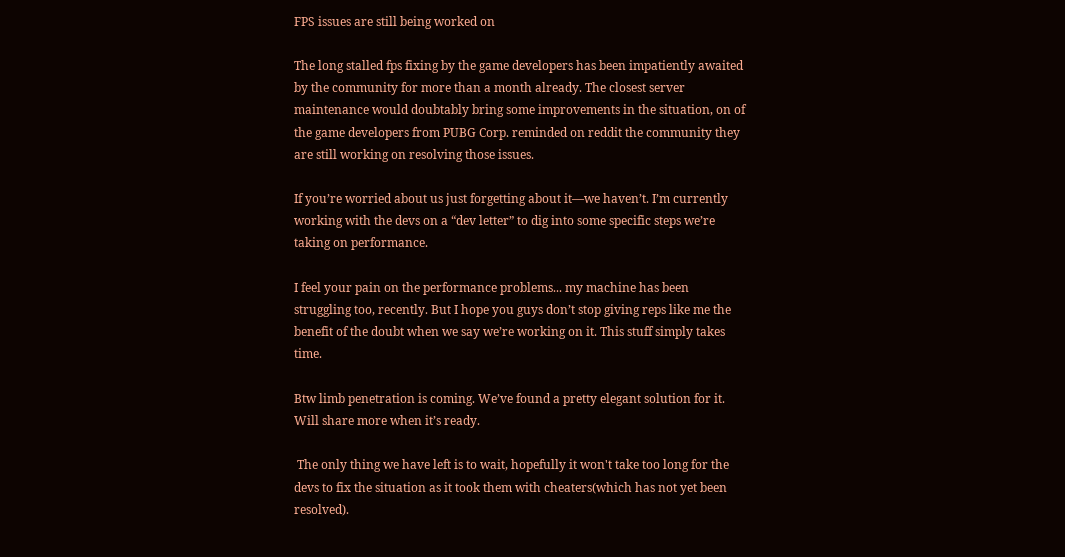FPS issues are still being worked on

The long stalled fps fixing by the game developers has been impatiently awaited by the community for more than a month already. The closest server maintenance would doubtably bring some improvements in the situation, on of the game developers from PUBG Corp. reminded on reddit the community they are still working on resolving those issues.

If you’re worried about us just forgetting about it—we haven’t. I’m currently working with the devs on a “dev letter” to dig into some specific steps we’re taking on performance.

I feel your pain on the performance problems... my machine has been struggling too, recently. But I hope you guys don’t stop giving reps like me the benefit of the doubt when we say we’re working on it. This stuff simply takes time.

Btw limb penetration is coming. We’ve found a pretty elegant solution for it. Will share more when it’s ready.

 The only thing we have left is to wait, hopefully it won't take too long for the devs to fix the situation as it took them with cheaters(which has not yet been resolved).